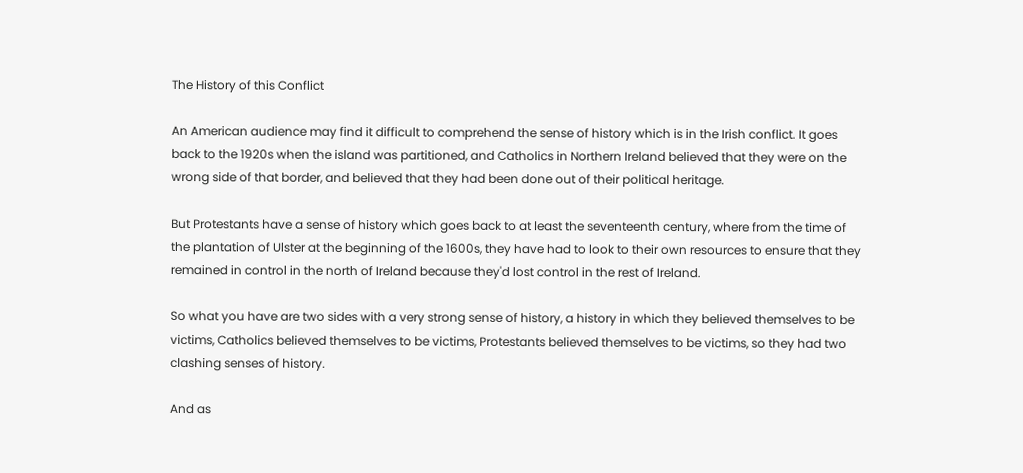The History of this Conflict

An American audience may find it difficult to comprehend the sense of history which is in the Irish conflict. It goes back to the 1920s when the island was partitioned, and Catholics in Northern Ireland believed that they were on the wrong side of that border, and believed that they had been done out of their political heritage.

But Protestants have a sense of history which goes back to at least the seventeenth century, where from the time of the plantation of Ulster at the beginning of the 1600s, they have had to look to their own resources to ensure that they remained in control in the north of Ireland because they'd lost control in the rest of Ireland.

So what you have are two sides with a very strong sense of history, a history in which they believed themselves to be victims, Catholics believed themselves to be victims, Protestants believed themselves to be victims, so they had two clashing senses of history.

And as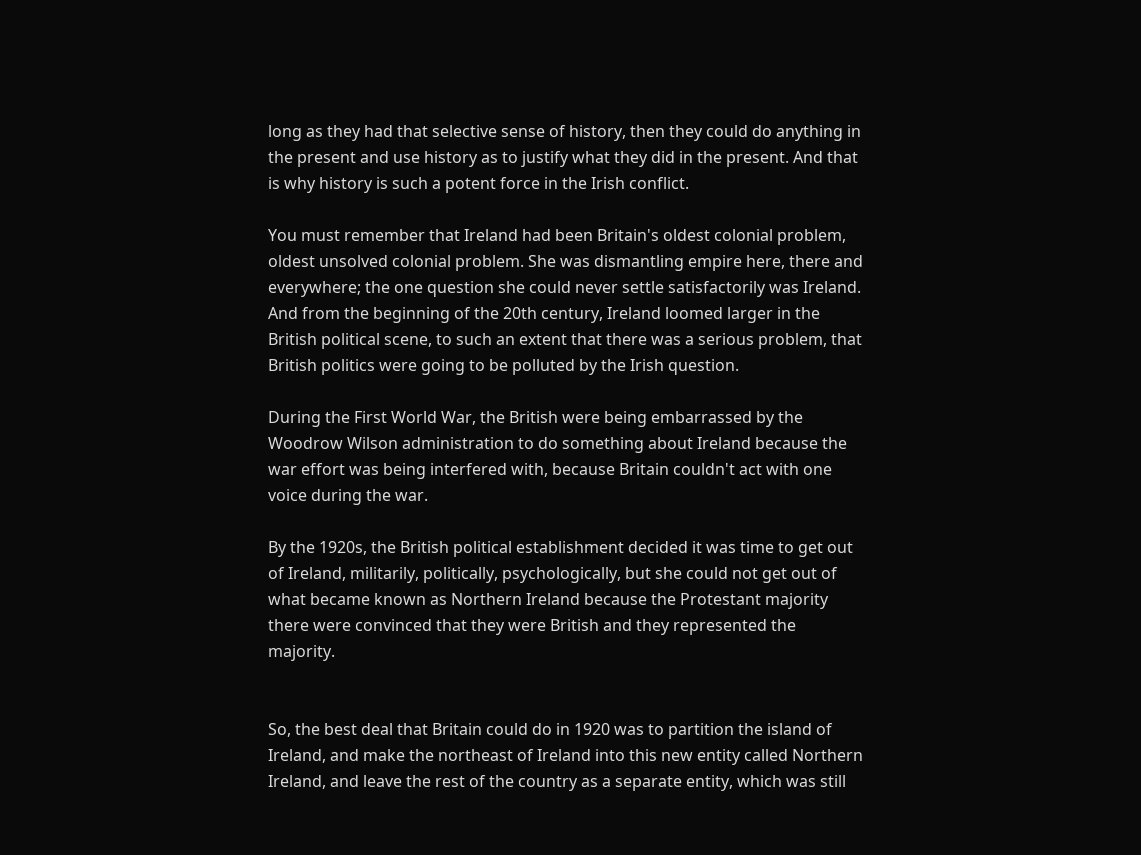long as they had that selective sense of history, then they could do anything in the present and use history as to justify what they did in the present. And that is why history is such a potent force in the Irish conflict.

You must remember that Ireland had been Britain's oldest colonial problem, oldest unsolved colonial problem. She was dismantling empire here, there and everywhere; the one question she could never settle satisfactorily was Ireland. And from the beginning of the 20th century, Ireland loomed larger in the British political scene, to such an extent that there was a serious problem, that British politics were going to be polluted by the Irish question.

During the First World War, the British were being embarrassed by the Woodrow Wilson administration to do something about Ireland because the war effort was being interfered with, because Britain couldn't act with one voice during the war.

By the 1920s, the British political establishment decided it was time to get out of Ireland, militarily, politically, psychologically, but she could not get out of what became known as Northern Ireland because the Protestant majority there were convinced that they were British and they represented the majority.


So, the best deal that Britain could do in 1920 was to partition the island of Ireland, and make the northeast of Ireland into this new entity called Northern Ireland, and leave the rest of the country as a separate entity, which was still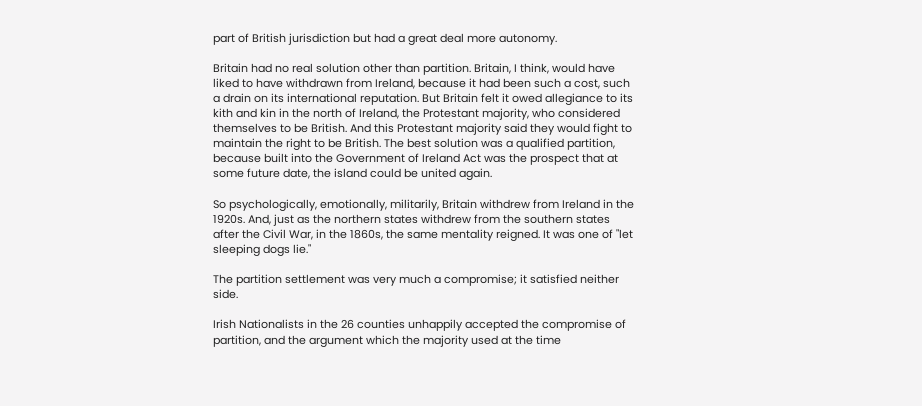part of British jurisdiction but had a great deal more autonomy.

Britain had no real solution other than partition. Britain, I think, would have liked to have withdrawn from Ireland, because it had been such a cost, such a drain on its international reputation. But Britain felt it owed allegiance to its kith and kin in the north of Ireland, the Protestant majority, who considered themselves to be British. And this Protestant majority said they would fight to maintain the right to be British. The best solution was a qualified partition, because built into the Government of Ireland Act was the prospect that at some future date, the island could be united again.

So psychologically, emotionally, militarily, Britain withdrew from Ireland in the 1920s. And, just as the northern states withdrew from the southern states after the Civil War, in the 1860s, the same mentality reigned. It was one of "let sleeping dogs lie."

The partition settlement was very much a compromise; it satisfied neither side.

Irish Nationalists in the 26 counties unhappily accepted the compromise of partition, and the argument which the majority used at the time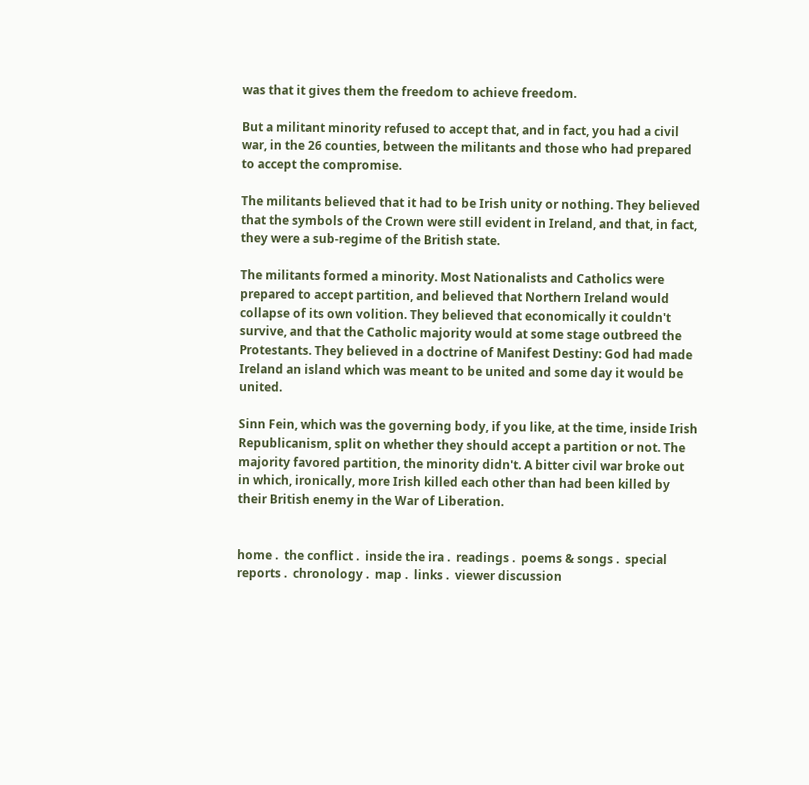was that it gives them the freedom to achieve freedom.

But a militant minority refused to accept that, and in fact, you had a civil war, in the 26 counties, between the militants and those who had prepared to accept the compromise.

The militants believed that it had to be Irish unity or nothing. They believed that the symbols of the Crown were still evident in Ireland, and that, in fact, they were a sub-regime of the British state.

The militants formed a minority. Most Nationalists and Catholics were prepared to accept partition, and believed that Northern Ireland would collapse of its own volition. They believed that economically it couldn't survive, and that the Catholic majority would at some stage outbreed the Protestants. They believed in a doctrine of Manifest Destiny: God had made Ireland an island which was meant to be united and some day it would be united.

Sinn Fein, which was the governing body, if you like, at the time, inside Irish Republicanism, split on whether they should accept a partition or not. The majority favored partition, the minority didn't. A bitter civil war broke out in which, ironically, more Irish killed each other than had been killed by their British enemy in the War of Liberation.


home .  the conflict .  inside the ira .  readings .  poems & songs .  special reports .  chronology .  map .  links .  viewer discussion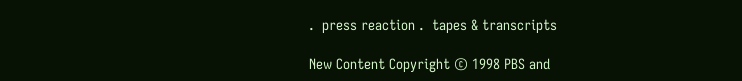.  press reaction .  tapes & transcripts

New Content Copyright © 1998 PBS and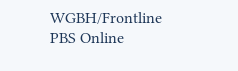WGBH/Frontline PBS Online